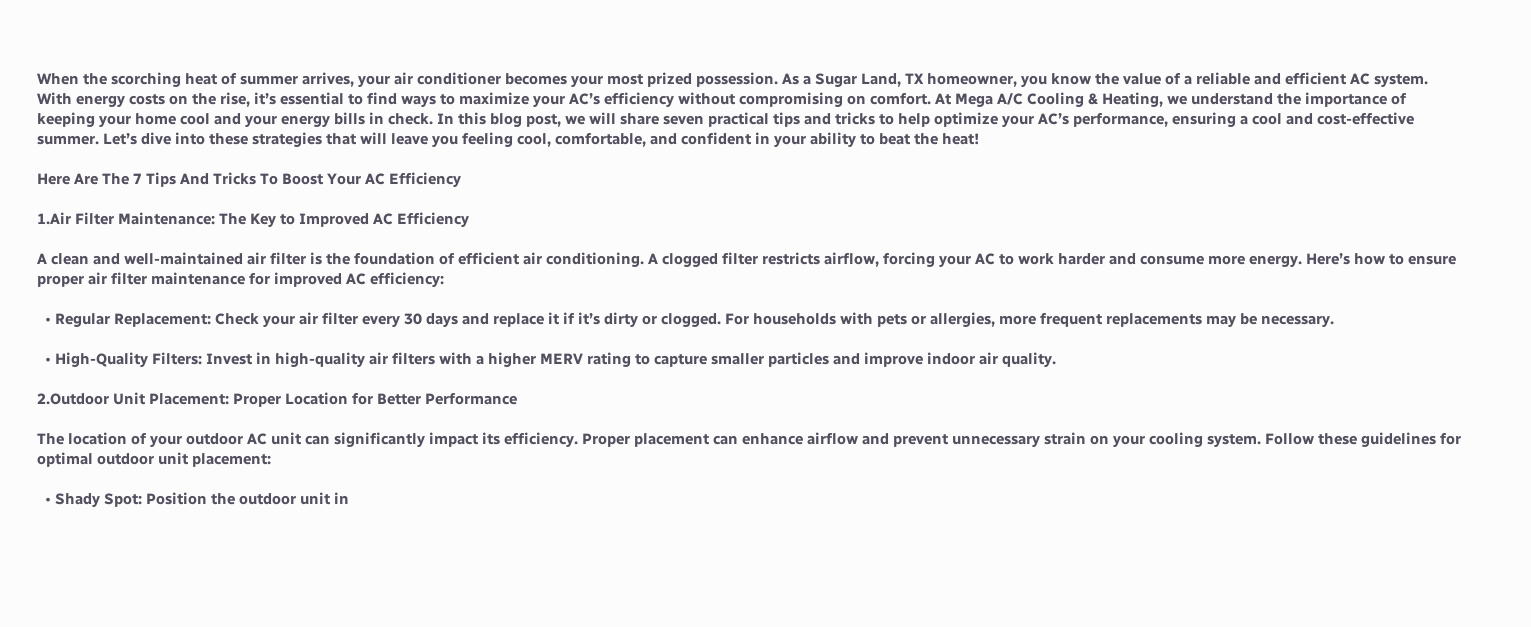When the scorching heat of summer arrives, your air conditioner becomes your most prized possession. As a Sugar Land, TX homeowner, you know the value of a reliable and efficient AC system. With energy costs on the rise, it’s essential to find ways to maximize your AC’s efficiency without compromising on comfort. At Mega A/C Cooling & Heating, we understand the importance of keeping your home cool and your energy bills in check. In this blog post, we will share seven practical tips and tricks to help optimize your AC’s performance, ensuring a cool and cost-effective summer. Let’s dive into these strategies that will leave you feeling cool, comfortable, and confident in your ability to beat the heat!

Here Are The 7 Tips And Tricks To Boost Your AC Efficiency

1.Air Filter Maintenance: The Key to Improved AC Efficiency

A clean and well-maintained air filter is the foundation of efficient air conditioning. A clogged filter restricts airflow, forcing your AC to work harder and consume more energy. Here’s how to ensure proper air filter maintenance for improved AC efficiency:

  • Regular Replacement: Check your air filter every 30 days and replace it if it’s dirty or clogged. For households with pets or allergies, more frequent replacements may be necessary.

  • High-Quality Filters: Invest in high-quality air filters with a higher MERV rating to capture smaller particles and improve indoor air quality.

2.Outdoor Unit Placement: Proper Location for Better Performance

The location of your outdoor AC unit can significantly impact its efficiency. Proper placement can enhance airflow and prevent unnecessary strain on your cooling system. Follow these guidelines for optimal outdoor unit placement:

  • Shady Spot: Position the outdoor unit in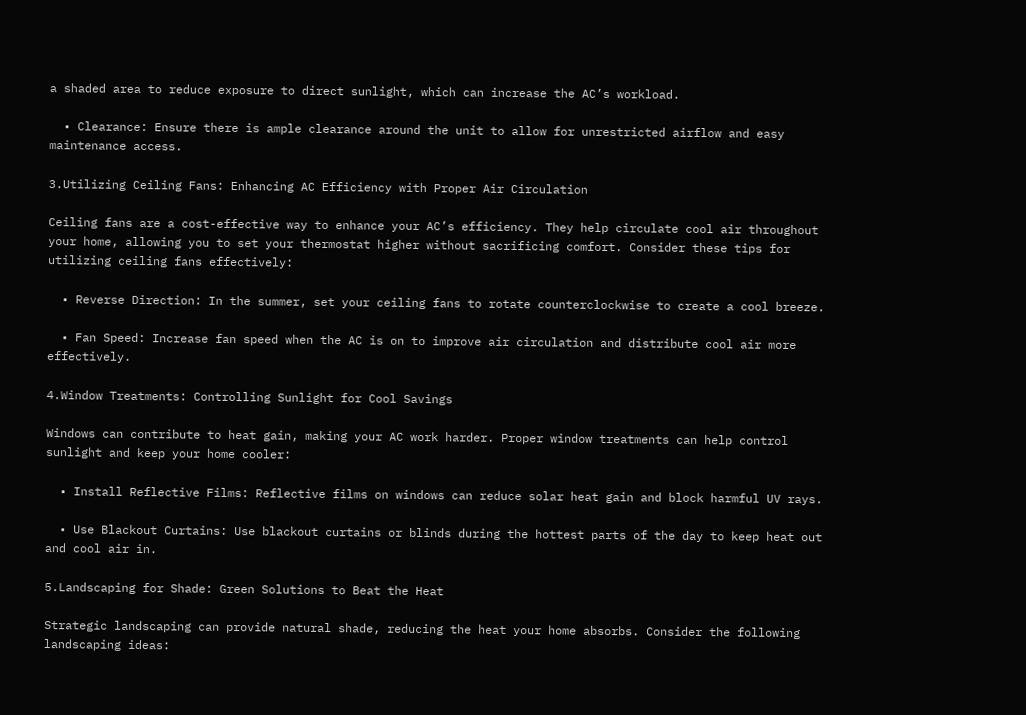a shaded area to reduce exposure to direct sunlight, which can increase the AC’s workload.

  • Clearance: Ensure there is ample clearance around the unit to allow for unrestricted airflow and easy maintenance access.

3.Utilizing Ceiling Fans: Enhancing AC Efficiency with Proper Air Circulation

Ceiling fans are a cost-effective way to enhance your AC’s efficiency. They help circulate cool air throughout your home, allowing you to set your thermostat higher without sacrificing comfort. Consider these tips for utilizing ceiling fans effectively:

  • Reverse Direction: In the summer, set your ceiling fans to rotate counterclockwise to create a cool breeze.

  • Fan Speed: Increase fan speed when the AC is on to improve air circulation and distribute cool air more effectively.

4.Window Treatments: Controlling Sunlight for Cool Savings

Windows can contribute to heat gain, making your AC work harder. Proper window treatments can help control sunlight and keep your home cooler:

  • Install Reflective Films: Reflective films on windows can reduce solar heat gain and block harmful UV rays.

  • Use Blackout Curtains: Use blackout curtains or blinds during the hottest parts of the day to keep heat out and cool air in.

5.Landscaping for Shade: Green Solutions to Beat the Heat

Strategic landscaping can provide natural shade, reducing the heat your home absorbs. Consider the following landscaping ideas: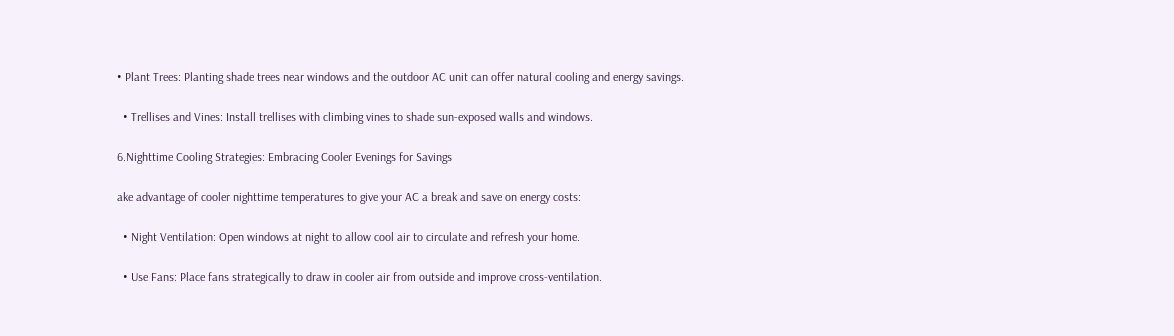• Plant Trees: Planting shade trees near windows and the outdoor AC unit can offer natural cooling and energy savings.

  • Trellises and Vines: Install trellises with climbing vines to shade sun-exposed walls and windows.

6.Nighttime Cooling Strategies: Embracing Cooler Evenings for Savings

ake advantage of cooler nighttime temperatures to give your AC a break and save on energy costs:

  • Night Ventilation: Open windows at night to allow cool air to circulate and refresh your home.

  • Use Fans: Place fans strategically to draw in cooler air from outside and improve cross-ventilation.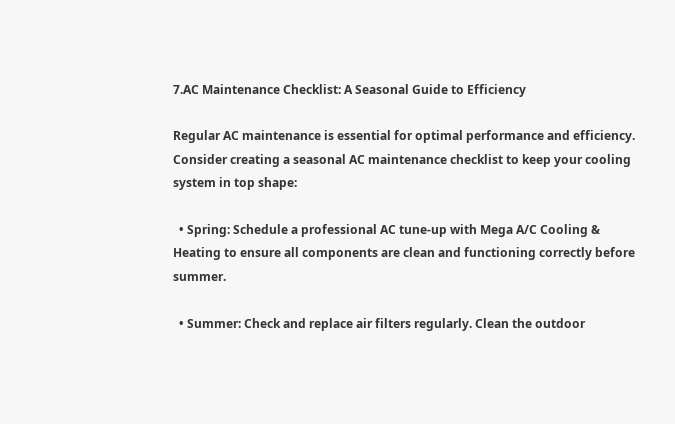7.AC Maintenance Checklist: A Seasonal Guide to Efficiency

Regular AC maintenance is essential for optimal performance and efficiency. Consider creating a seasonal AC maintenance checklist to keep your cooling system in top shape:

  • Spring: Schedule a professional AC tune-up with Mega A/C Cooling & Heating to ensure all components are clean and functioning correctly before summer.

  • Summer: Check and replace air filters regularly. Clean the outdoor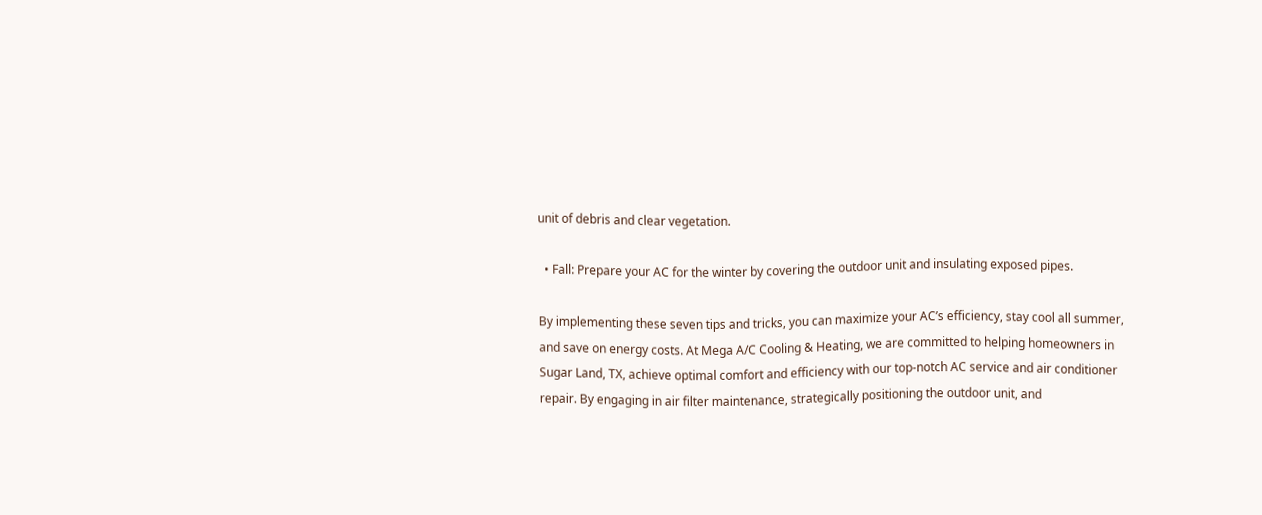unit of debris and clear vegetation.

  • Fall: Prepare your AC for the winter by covering the outdoor unit and insulating exposed pipes.

By implementing these seven tips and tricks, you can maximize your AC’s efficiency, stay cool all summer, and save on energy costs. At Mega A/C Cooling & Heating, we are committed to helping homeowners in Sugar Land, TX, achieve optimal comfort and efficiency with our top-notch AC service and air conditioner repair. By engaging in air filter maintenance, strategically positioning the outdoor unit, and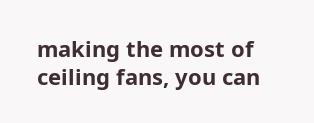making the most of ceiling fans, you can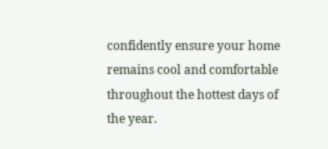confidently ensure your home remains cool and comfortable throughout the hottest days of the year.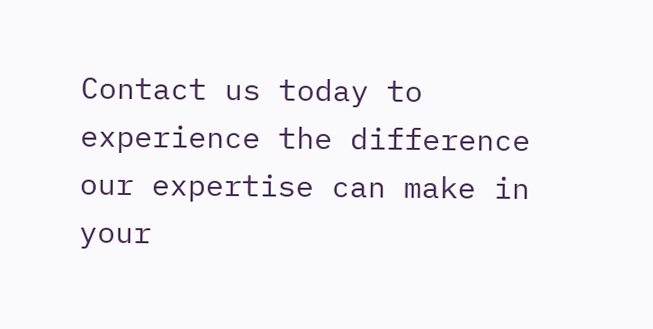Contact us today to experience the difference our expertise can make in your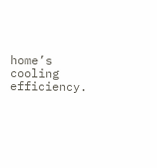home’s cooling efficiency.